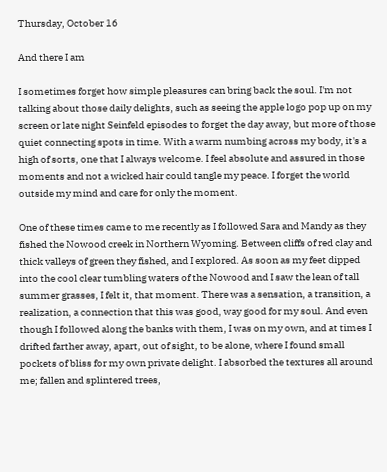Thursday, October 16

And there I am

I sometimes forget how simple pleasures can bring back the soul. I'm not talking about those daily delights, such as seeing the apple logo pop up on my screen or late night Seinfeld episodes to forget the day away, but more of those quiet connecting spots in time. With a warm numbing across my body, it's a high of sorts, one that I always welcome. I feel absolute and assured in those moments and not a wicked hair could tangle my peace. I forget the world outside my mind and care for only the moment.

One of these times came to me recently as I followed Sara and Mandy as they fished the Nowood creek in Northern Wyoming. Between cliffs of red clay and thick valleys of green they fished, and I explored. As soon as my feet dipped into the cool clear tumbling waters of the Nowood and I saw the lean of tall summer grasses, I felt it, that moment. There was a sensation, a transition, a realization, a connection that this was good, way good for my soul. And even though I followed along the banks with them, I was on my own, and at times I drifted farther away, apart, out of sight, to be alone, where I found small pockets of bliss for my own private delight. I absorbed the textures all around me; fallen and splintered trees,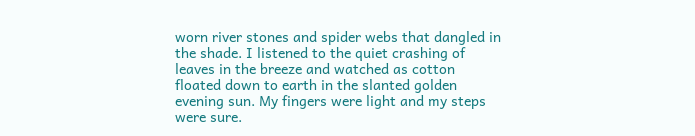worn river stones and spider webs that dangled in the shade. I listened to the quiet crashing of leaves in the breeze and watched as cotton floated down to earth in the slanted golden evening sun. My fingers were light and my steps were sure.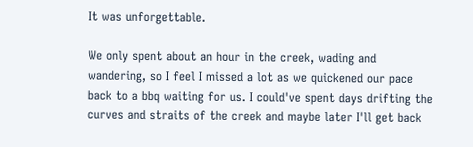It was unforgettable.

We only spent about an hour in the creek, wading and wandering, so I feel I missed a lot as we quickened our pace back to a bbq waiting for us. I could've spent days drifting the curves and straits of the creek and maybe later I'll get back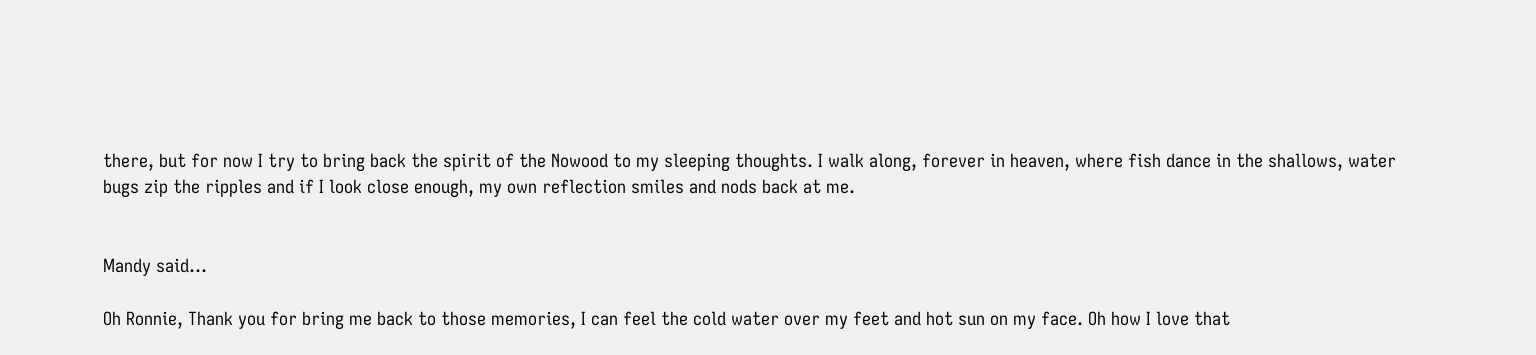there, but for now I try to bring back the spirit of the Nowood to my sleeping thoughts. I walk along, forever in heaven, where fish dance in the shallows, water bugs zip the ripples and if I look close enough, my own reflection smiles and nods back at me.


Mandy said...

Oh Ronnie, Thank you for bring me back to those memories, I can feel the cold water over my feet and hot sun on my face. Oh how I love that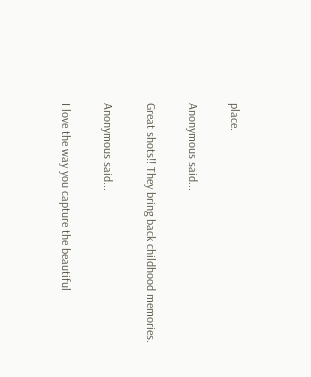place.

Anonymous said...

Great shots!! They bring back childhood memories.

Anonymous said...

I love the way you capture the beautiful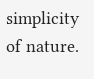simplicity of nature.